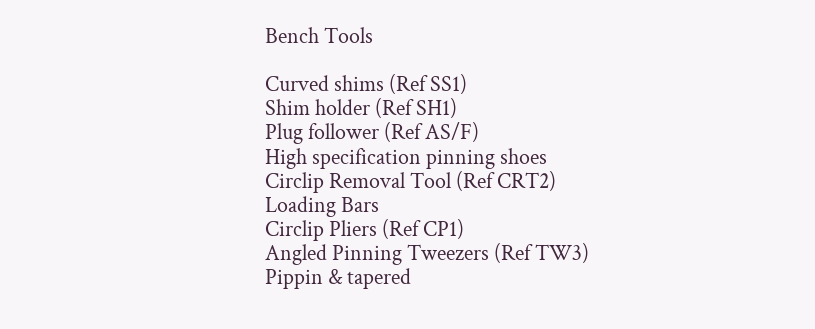Bench Tools

Curved shims (Ref SS1)
Shim holder (Ref SH1)
Plug follower (Ref AS/F)
High specification pinning shoes
Circlip Removal Tool (Ref CRT2)
Loading Bars
Circlip Pliers (Ref CP1)
Angled Pinning Tweezers (Ref TW3)
Pippin & tapered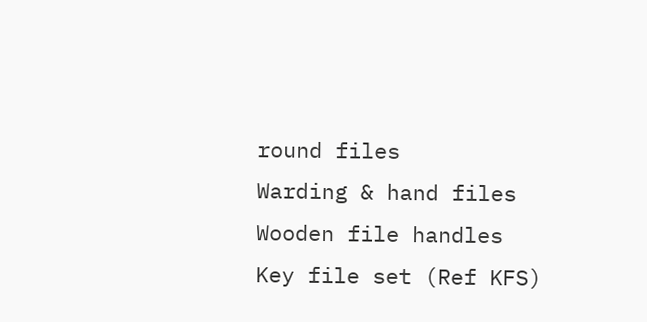round files
Warding & hand files
Wooden file handles
Key file set (Ref KFS)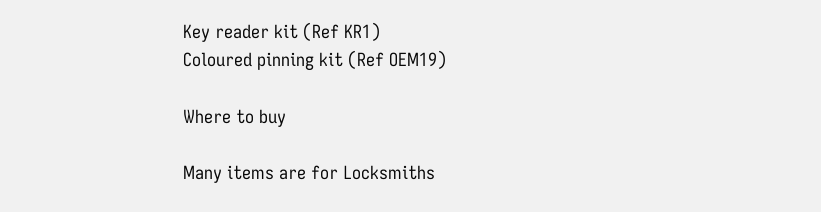Key reader kit (Ref KR1)
Coloured pinning kit (Ref OEM19)

Where to buy

Many items are for Locksmiths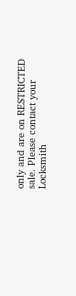only and are on RESTRICTED sale. Please contact your Locksmith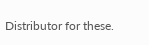Distributor for these.